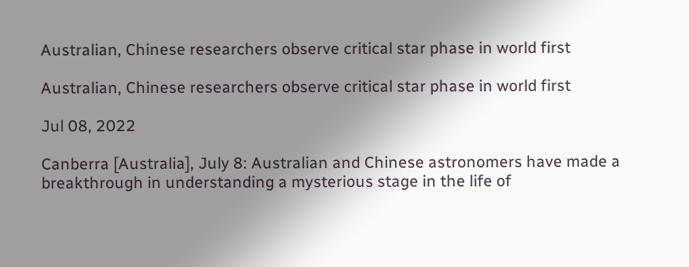Australian, Chinese researchers observe critical star phase in world first

Australian, Chinese researchers observe critical star phase in world first

Jul 08, 2022

Canberra [Australia], July 8: Australian and Chinese astronomers have made a breakthrough in understanding a mysterious stage in the life of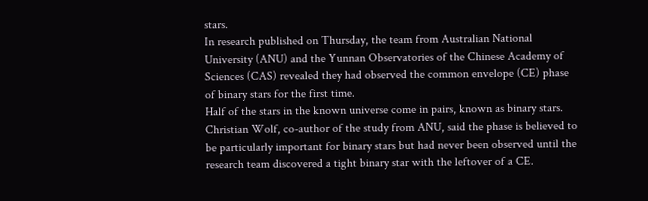stars.
In research published on Thursday, the team from Australian National University (ANU) and the Yunnan Observatories of the Chinese Academy of Sciences (CAS) revealed they had observed the common envelope (CE) phase of binary stars for the first time.
Half of the stars in the known universe come in pairs, known as binary stars.
Christian Wolf, co-author of the study from ANU, said the phase is believed to be particularly important for binary stars but had never been observed until the research team discovered a tight binary star with the leftover of a CE.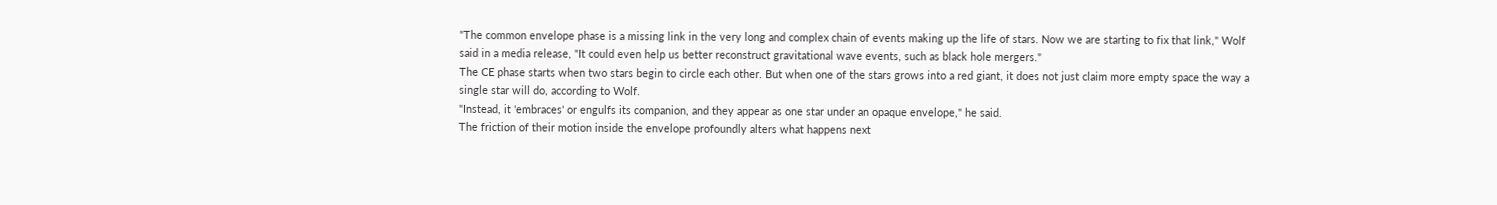"The common envelope phase is a missing link in the very long and complex chain of events making up the life of stars. Now we are starting to fix that link," Wolf said in a media release, "It could even help us better reconstruct gravitational wave events, such as black hole mergers."
The CE phase starts when two stars begin to circle each other. But when one of the stars grows into a red giant, it does not just claim more empty space the way a single star will do, according to Wolf.
"Instead, it 'embraces' or engulfs its companion, and they appear as one star under an opaque envelope," he said.
The friction of their motion inside the envelope profoundly alters what happens next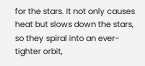for the stars. It not only causes heat but slows down the stars, so they spiral into an ever-tighter orbit,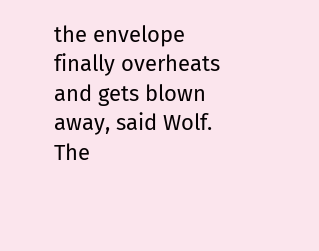the envelope finally overheats and gets blown away, said Wolf.
The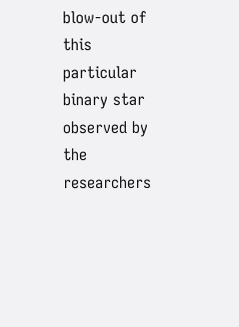blow-out of this particular binary star observed by the researchers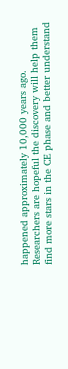happened approximately 10,000 years ago.
Researchers are hopeful the discovery will help them find more stars in the CE phase and better understand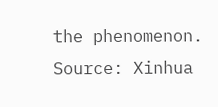the phenomenon.
Source: Xinhua